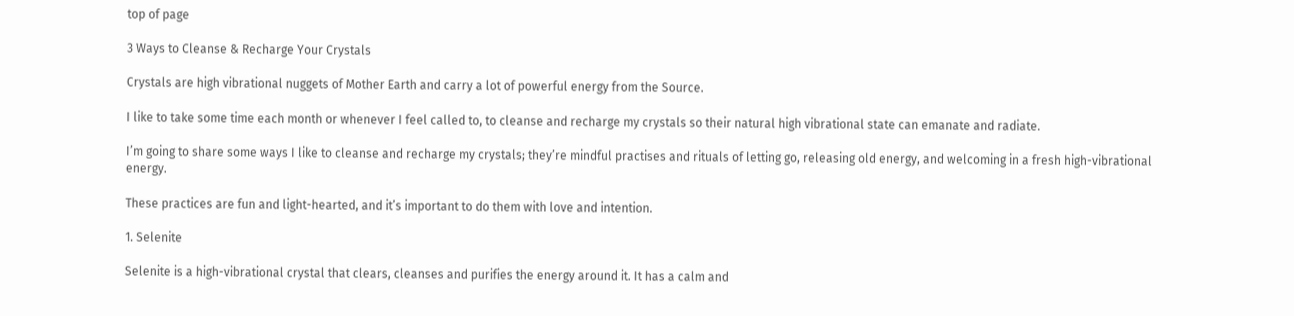top of page

3 Ways to Cleanse & Recharge Your Crystals

Crystals are high vibrational nuggets of Mother Earth and carry a lot of powerful energy from the Source.

I like to take some time each month or whenever I feel called to, to cleanse and recharge my crystals so their natural high vibrational state can emanate and radiate.

I’m going to share some ways I like to cleanse and recharge my crystals; they’re mindful practises and rituals of letting go, releasing old energy, and welcoming in a fresh high-vibrational energy.

These practices are fun and light-hearted, and it’s important to do them with love and intention.

1. Selenite

Selenite is a high-vibrational crystal that clears, cleanses and purifies the energy around it. It has a calm and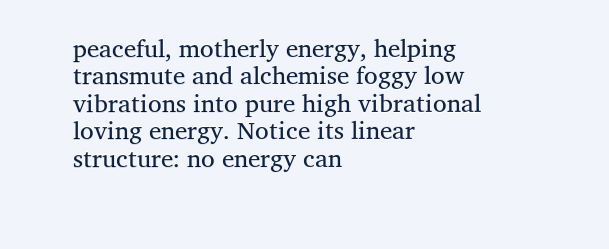peaceful, motherly energy, helping transmute and alchemise foggy low vibrations into pure high vibrational loving energy. Notice its linear structure: no energy can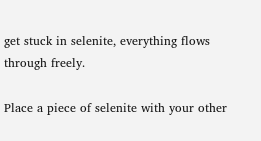get stuck in selenite, everything flows through freely.

Place a piece of selenite with your other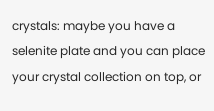crystals: maybe you have a selenite plate and you can place your crystal collection on top, or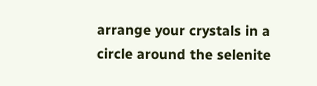arrange your crystals in a circle around the selenite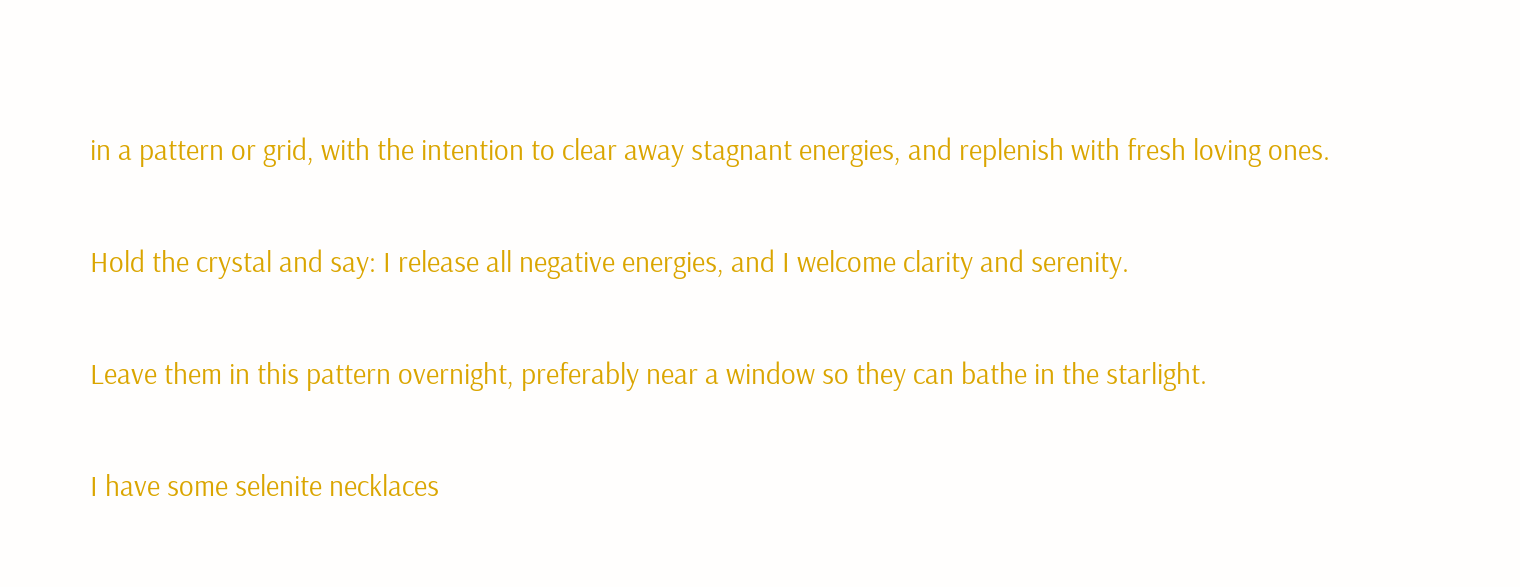in a pattern or grid, with the intention to clear away stagnant energies, and replenish with fresh loving ones.

Hold the crystal and say: I release all negative energies, and I welcome clarity and serenity.

Leave them in this pattern overnight, preferably near a window so they can bathe in the starlight.

I have some selenite necklaces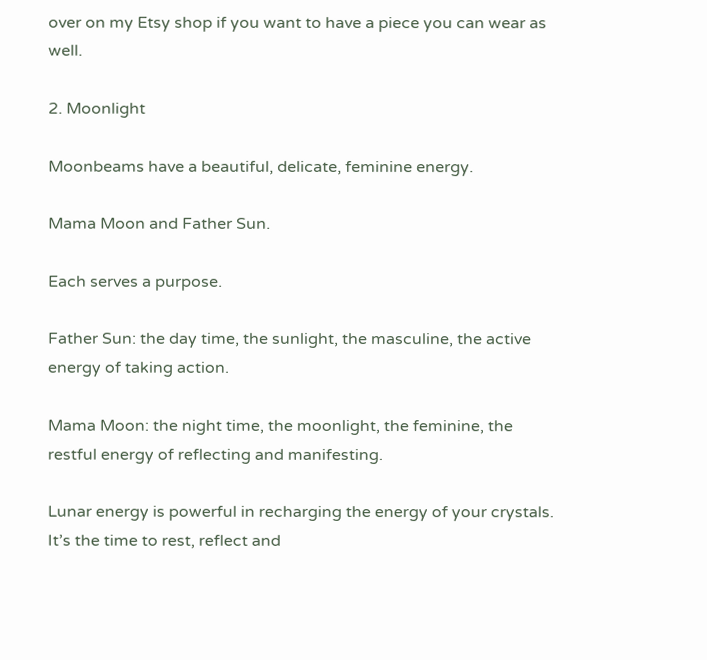over on my Etsy shop if you want to have a piece you can wear as well.

2. Moonlight

Moonbeams have a beautiful, delicate, feminine energy.

Mama Moon and Father Sun.

Each serves a purpose.

Father Sun: the day time, the sunlight, the masculine, the active energy of taking action.

Mama Moon: the night time, the moonlight, the feminine, the restful energy of reflecting and manifesting.

Lunar energy is powerful in recharging the energy of your crystals. It’s the time to rest, reflect and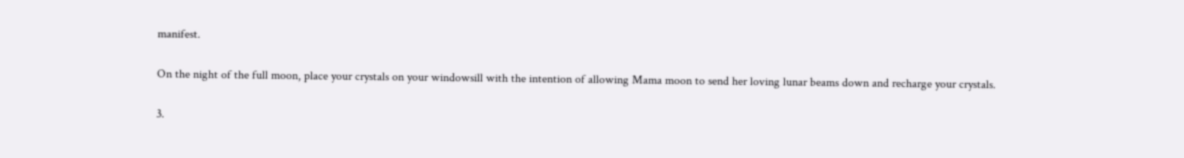manifest.

On the night of the full moon, place your crystals on your windowsill with the intention of allowing Mama moon to send her loving lunar beams down and recharge your crystals.

3.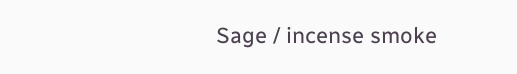Sage / incense smoke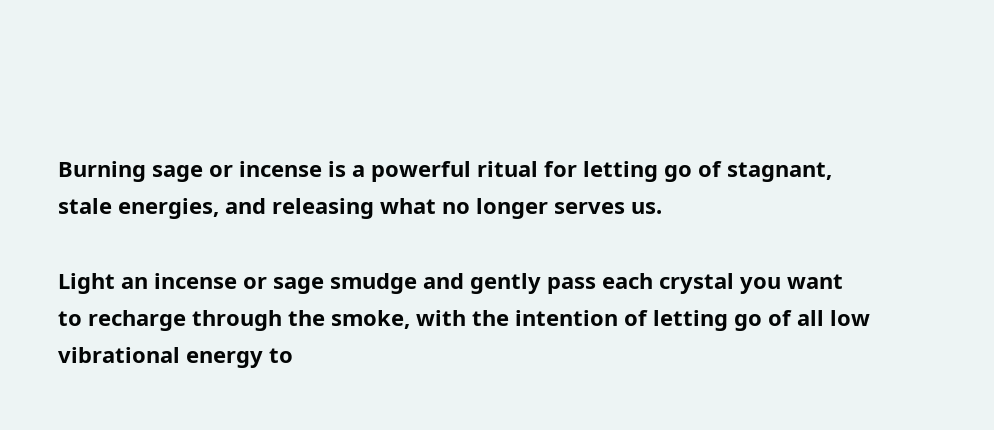Burning sage or incense is a powerful ritual for letting go of stagnant, stale energies, and releasing what no longer serves us.

Light an incense or sage smudge and gently pass each crystal you want to recharge through the smoke, with the intention of letting go of all low vibrational energy to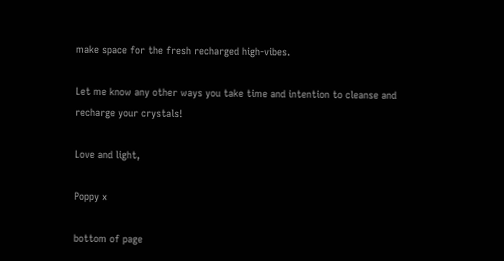make space for the fresh recharged high-vibes.

Let me know any other ways you take time and intention to cleanse and recharge your crystals!

Love and light,

Poppy x

bottom of page